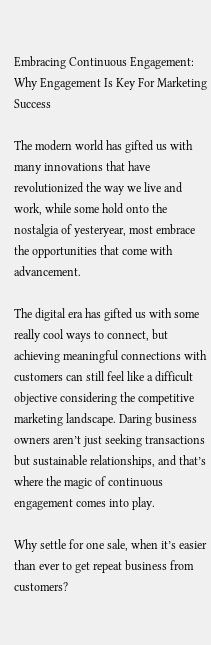Embracing Continuous Engagement: Why Engagement Is Key For Marketing Success

The modern world has gifted us with many innovations that have revolutionized the way we live and work, while some hold onto the nostalgia of yesteryear, most embrace the opportunities that come with advancement.

The digital era has gifted us with some really cool ways to connect, but achieving meaningful connections with customers can still feel like a difficult objective considering the competitive marketing landscape. Daring business owners aren’t just seeking transactions but sustainable relationships, and that’s where the magic of continuous engagement comes into play.

Why settle for one sale, when it’s easier than ever to get repeat business from customers?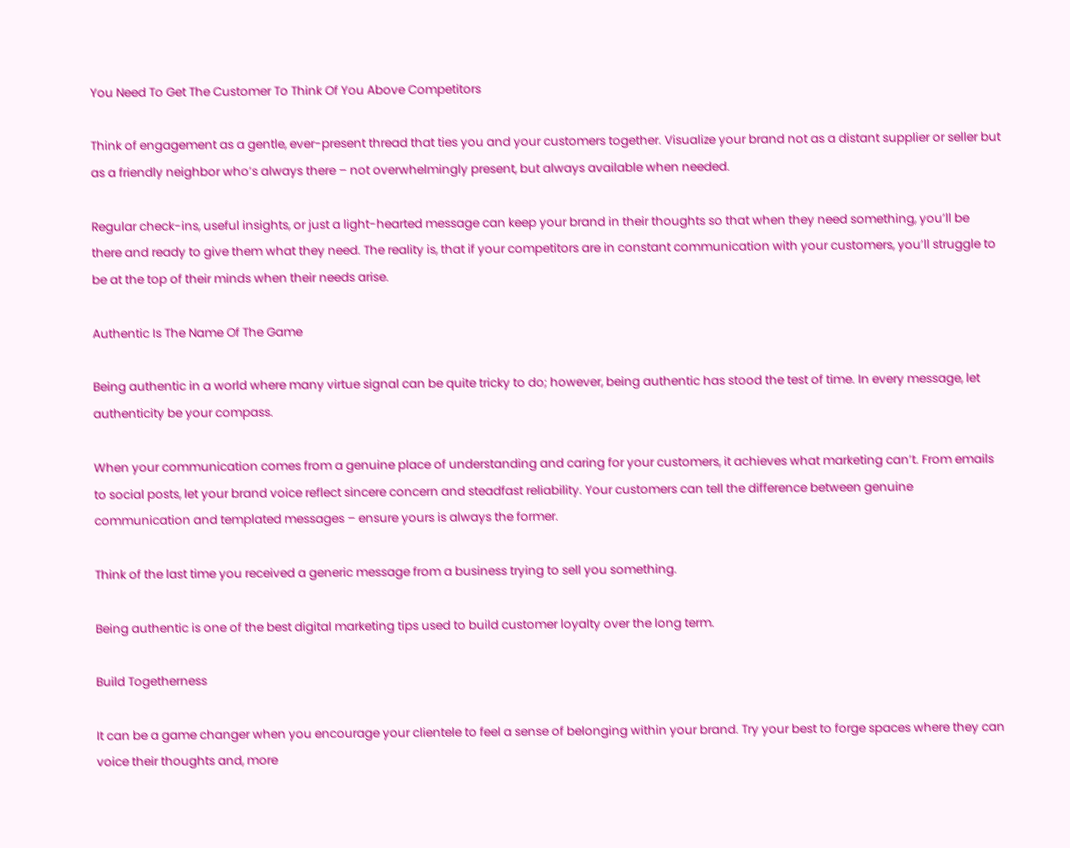You Need To Get The Customer To Think Of You Above Competitors

Think of engagement as a gentle, ever-present thread that ties you and your customers together. Visualize your brand not as a distant supplier or seller but as a friendly neighbor who’s always there – not overwhelmingly present, but always available when needed.

Regular check-ins, useful insights, or just a light-hearted message can keep your brand in their thoughts so that when they need something, you’ll be there and ready to give them what they need. The reality is, that if your competitors are in constant communication with your customers, you’ll struggle to be at the top of their minds when their needs arise.

Authentic Is The Name Of The Game

Being authentic in a world where many virtue signal can be quite tricky to do; however, being authentic has stood the test of time. In every message, let authenticity be your compass.

When your communication comes from a genuine place of understanding and caring for your customers, it achieves what marketing can’t. From emails to social posts, let your brand voice reflect sincere concern and steadfast reliability. Your customers can tell the difference between genuine communication and templated messages – ensure yours is always the former.

Think of the last time you received a generic message from a business trying to sell you something.

Being authentic is one of the best digital marketing tips used to build customer loyalty over the long term.

Build Togetherness

It can be a game changer when you encourage your clientele to feel a sense of belonging within your brand. Try your best to forge spaces where they can voice their thoughts and, more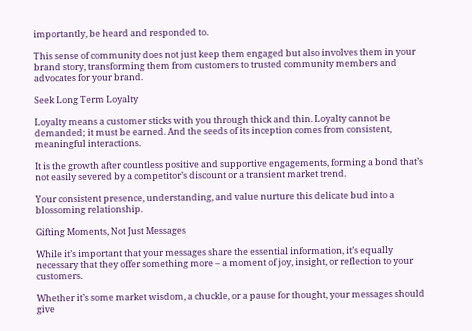importantly, be heard and responded to.

This sense of community does not just keep them engaged but also involves them in your brand story, transforming them from customers to trusted community members and advocates for your brand.

Seek Long Term Loyalty

Loyalty means a customer sticks with you through thick and thin. Loyalty cannot be demanded; it must be earned. And the seeds of its inception comes from consistent, meaningful interactions.

It is the growth after countless positive and supportive engagements, forming a bond that’s not easily severed by a competitor’s discount or a transient market trend.

Your consistent presence, understanding, and value nurture this delicate bud into a blossoming relationship.

Gifting Moments, Not Just Messages

While it’s important that your messages share the essential information, it’s equally necessary that they offer something more – a moment of joy, insight, or reflection to your customers.

Whether it’s some market wisdom, a chuckle, or a pause for thought, your messages should give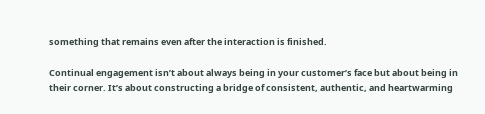something that remains even after the interaction is finished.

Continual engagement isn’t about always being in your customer’s face but about being in their corner. It’s about constructing a bridge of consistent, authentic, and heartwarming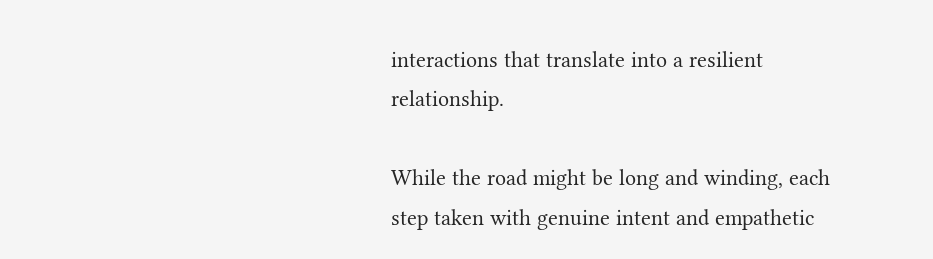interactions that translate into a resilient relationship.

While the road might be long and winding, each step taken with genuine intent and empathetic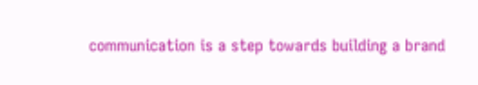communication is a step towards building a brand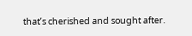that’s cherished and sought after.